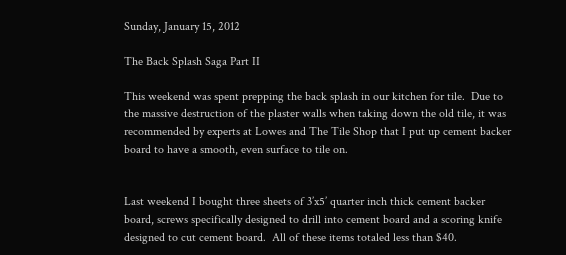Sunday, January 15, 2012

The Back Splash Saga Part II

This weekend was spent prepping the back splash in our kitchen for tile.  Due to the massive destruction of the plaster walls when taking down the old tile, it was recommended by experts at Lowes and The Tile Shop that I put up cement backer board to have a smooth, even surface to tile on.


Last weekend I bought three sheets of 3’x5’ quarter inch thick cement backer board, screws specifically designed to drill into cement board and a scoring knife designed to cut cement board.  All of these items totaled less than $40.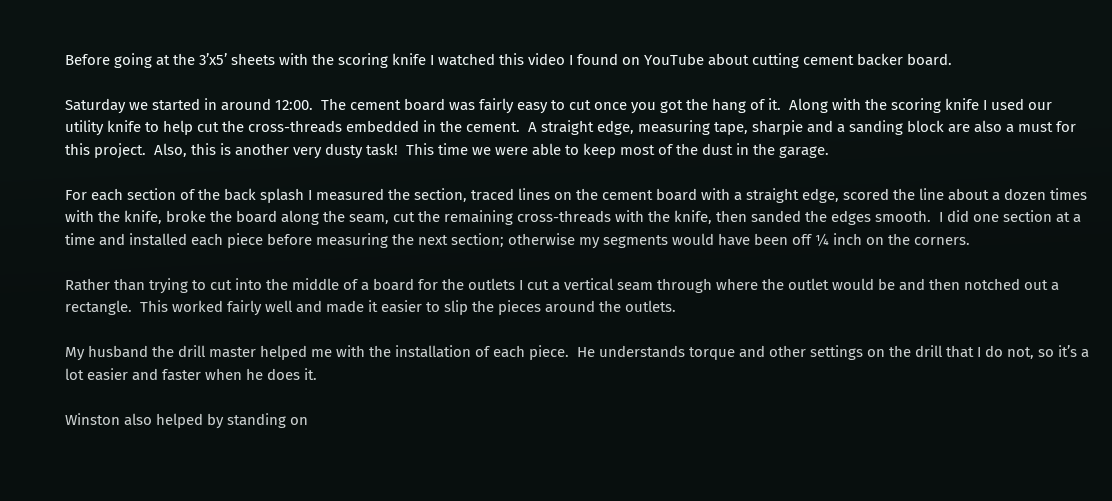Before going at the 3’x5’ sheets with the scoring knife I watched this video I found on YouTube about cutting cement backer board.

Saturday we started in around 12:00.  The cement board was fairly easy to cut once you got the hang of it.  Along with the scoring knife I used our utility knife to help cut the cross-threads embedded in the cement.  A straight edge, measuring tape, sharpie and a sanding block are also a must for this project.  Also, this is another very dusty task!  This time we were able to keep most of the dust in the garage.

For each section of the back splash I measured the section, traced lines on the cement board with a straight edge, scored the line about a dozen times with the knife, broke the board along the seam, cut the remaining cross-threads with the knife, then sanded the edges smooth.  I did one section at a time and installed each piece before measuring the next section; otherwise my segments would have been off ¼ inch on the corners.

Rather than trying to cut into the middle of a board for the outlets I cut a vertical seam through where the outlet would be and then notched out a rectangle.  This worked fairly well and made it easier to slip the pieces around the outlets.

My husband the drill master helped me with the installation of each piece.  He understands torque and other settings on the drill that I do not, so it’s a lot easier and faster when he does it.

Winston also helped by standing on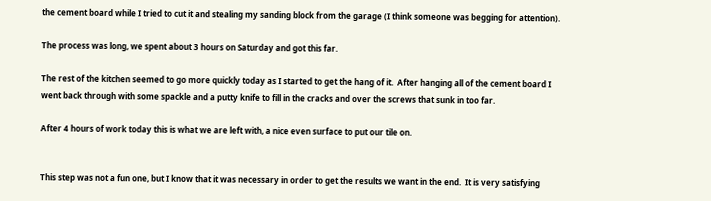the cement board while I tried to cut it and stealing my sanding block from the garage (I think someone was begging for attention).

The process was long, we spent about 3 hours on Saturday and got this far.

The rest of the kitchen seemed to go more quickly today as I started to get the hang of it.  After hanging all of the cement board I went back through with some spackle and a putty knife to fill in the cracks and over the screws that sunk in too far.

After 4 hours of work today this is what we are left with, a nice even surface to put our tile on.


This step was not a fun one, but I know that it was necessary in order to get the results we want in the end.  It is very satisfying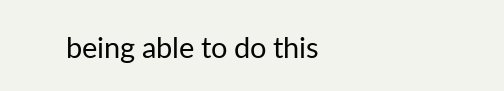being able to do this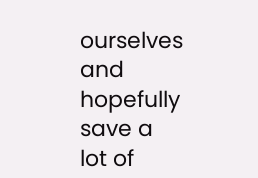ourselves and hopefully save a lot of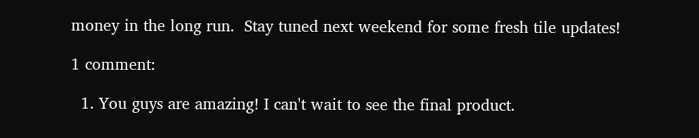money in the long run.  Stay tuned next weekend for some fresh tile updates!

1 comment:

  1. You guys are amazing! I can't wait to see the final product.